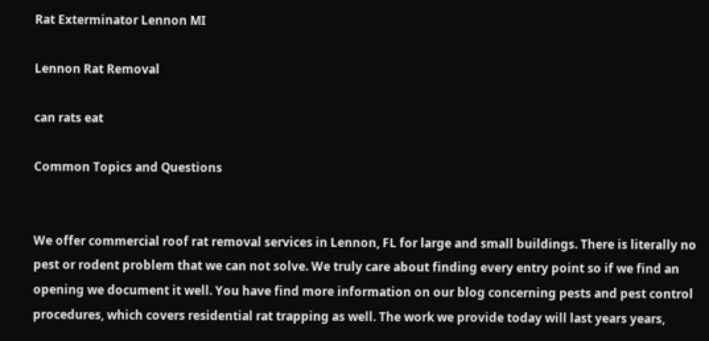Rat Exterminator Lennon MI

Lennon Rat Removal

can rats eat

Common Topics and Questions


We offer commercial roof rat removal services in Lennon, FL for large and small buildings. There is literally no pest or rodent problem that we can not solve. We truly care about finding every entry point so if we find an opening we document it well. You have find more information on our blog concerning pests and pest control procedures, which covers residential rat trapping as well. The work we provide today will last years years,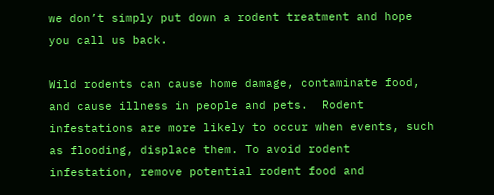we don’t simply put down a rodent treatment and hope you call us back.

Wild rodents can cause home damage, contaminate food, and cause illness in people and pets.  Rodent infestations are more likely to occur when events, such as flooding, displace them. To avoid rodent infestation, remove potential rodent food and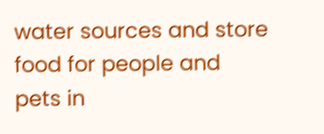water sources and store food for people and pets in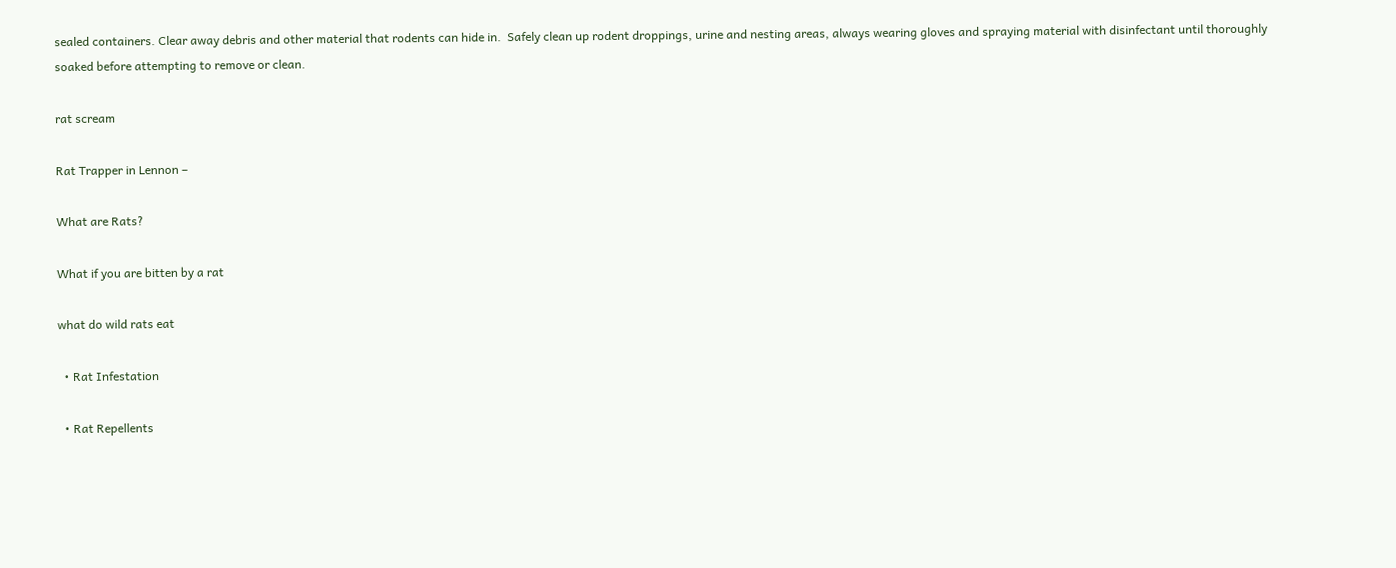sealed containers. Clear away debris and other material that rodents can hide in.  Safely clean up rodent droppings, urine and nesting areas, always wearing gloves and spraying material with disinfectant until thoroughly soaked before attempting to remove or clean.

rat scream

Rat Trapper in Lennon –

What are Rats?

What if you are bitten by a rat

what do wild rats eat

  • Rat Infestation

  • Rat Repellents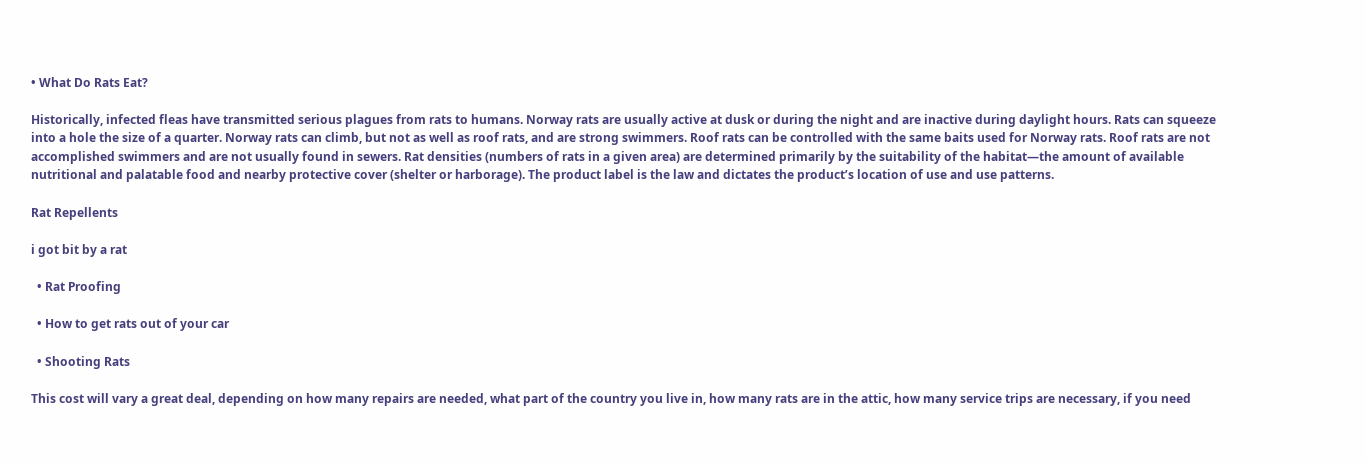• What Do Rats Eat?

Historically, infected fleas have transmitted serious plagues from rats to humans. Norway rats are usually active at dusk or during the night and are inactive during daylight hours. Rats can squeeze into a hole the size of a quarter. Norway rats can climb, but not as well as roof rats, and are strong swimmers. Roof rats can be controlled with the same baits used for Norway rats. Roof rats are not accomplished swimmers and are not usually found in sewers. Rat densities (numbers of rats in a given area) are determined primarily by the suitability of the habitat—the amount of available nutritional and palatable food and nearby protective cover (shelter or harborage). The product label is the law and dictates the product’s location of use and use patterns.

Rat Repellents

i got bit by a rat

  • Rat Proofing

  • How to get rats out of your car

  • Shooting Rats

This cost will vary a great deal, depending on how many repairs are needed, what part of the country you live in, how many rats are in the attic, how many service trips are necessary, if you need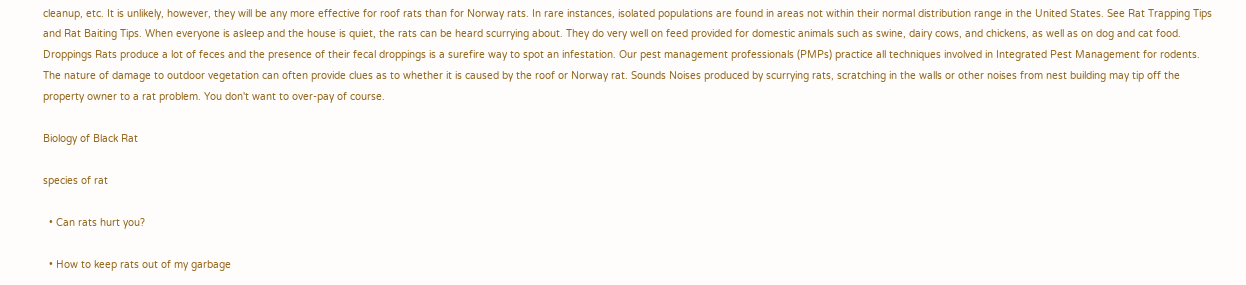cleanup, etc. It is unlikely, however, they will be any more effective for roof rats than for Norway rats. In rare instances, isolated populations are found in areas not within their normal distribution range in the United States. See Rat Trapping Tips and Rat Baiting Tips. When everyone is asleep and the house is quiet, the rats can be heard scurrying about. They do very well on feed provided for domestic animals such as swine, dairy cows, and chickens, as well as on dog and cat food. Droppings Rats produce a lot of feces and the presence of their fecal droppings is a surefire way to spot an infestation. Our pest management professionals (PMPs) practice all techniques involved in Integrated Pest Management for rodents. The nature of damage to outdoor vegetation can often provide clues as to whether it is caused by the roof or Norway rat. Sounds Noises produced by scurrying rats, scratching in the walls or other noises from nest building may tip off the property owner to a rat problem. You don't want to over-pay of course.

Biology of Black Rat

species of rat

  • Can rats hurt you?

  • How to keep rats out of my garbage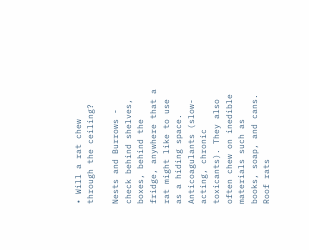• Will a rat chew through the ceiling?

Nests and Burrows - check behind shelves, boxes, behind the fridge, anywhere that a rat might like to use as a hiding space. Anticoagulants (slow-acting, chronic toxicants). They also often chew on inedible materials such as books, soap, and cans. Roof rats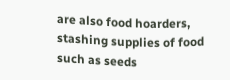are also food hoarders, stashing supplies of food such as seeds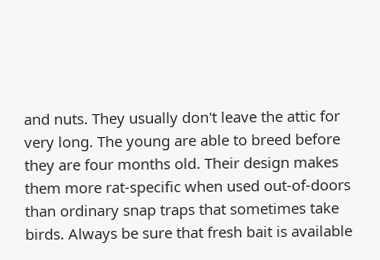and nuts. They usually don't leave the attic for very long. The young are able to breed before they are four months old. Their design makes them more rat-specific when used out-of-doors than ordinary snap traps that sometimes take birds. Always be sure that fresh bait is available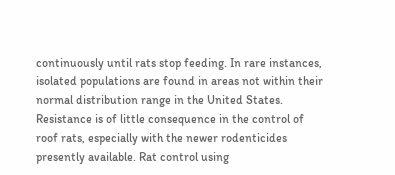continuously until rats stop feeding. In rare instances, isolated populations are found in areas not within their normal distribution range in the United States. Resistance is of little consequence in the control of roof rats, especially with the newer rodenticides presently available. Rat control using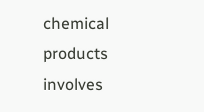chemical products involves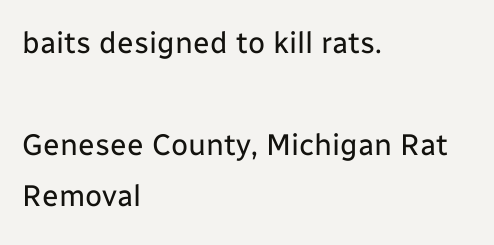baits designed to kill rats.

Genesee County, Michigan Rat Removal